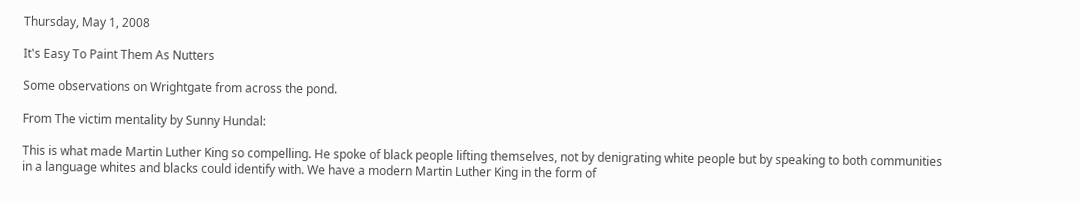Thursday, May 1, 2008

It's Easy To Paint Them As Nutters

Some observations on Wrightgate from across the pond.

From The victim mentality by Sunny Hundal:

This is what made Martin Luther King so compelling. He spoke of black people lifting themselves, not by denigrating white people but by speaking to both communities in a language whites and blacks could identify with. We have a modern Martin Luther King in the form of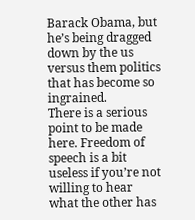Barack Obama, but he’s being dragged down by the us versus them politics that has become so ingrained.
There is a serious point to be made here. Freedom of speech is a bit useless if you’re not willing to hear what the other has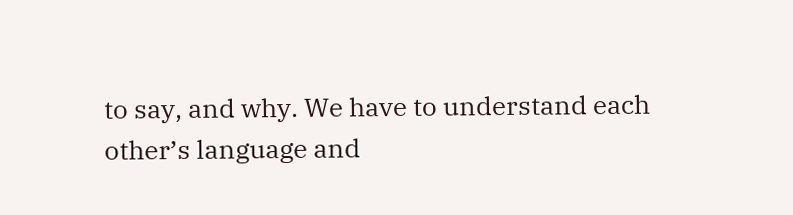to say, and why. We have to understand each other’s language and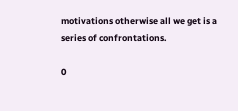motivations otherwise all we get is a series of confrontations.

0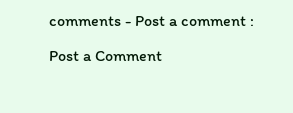comments - Post a comment :

Post a Comment